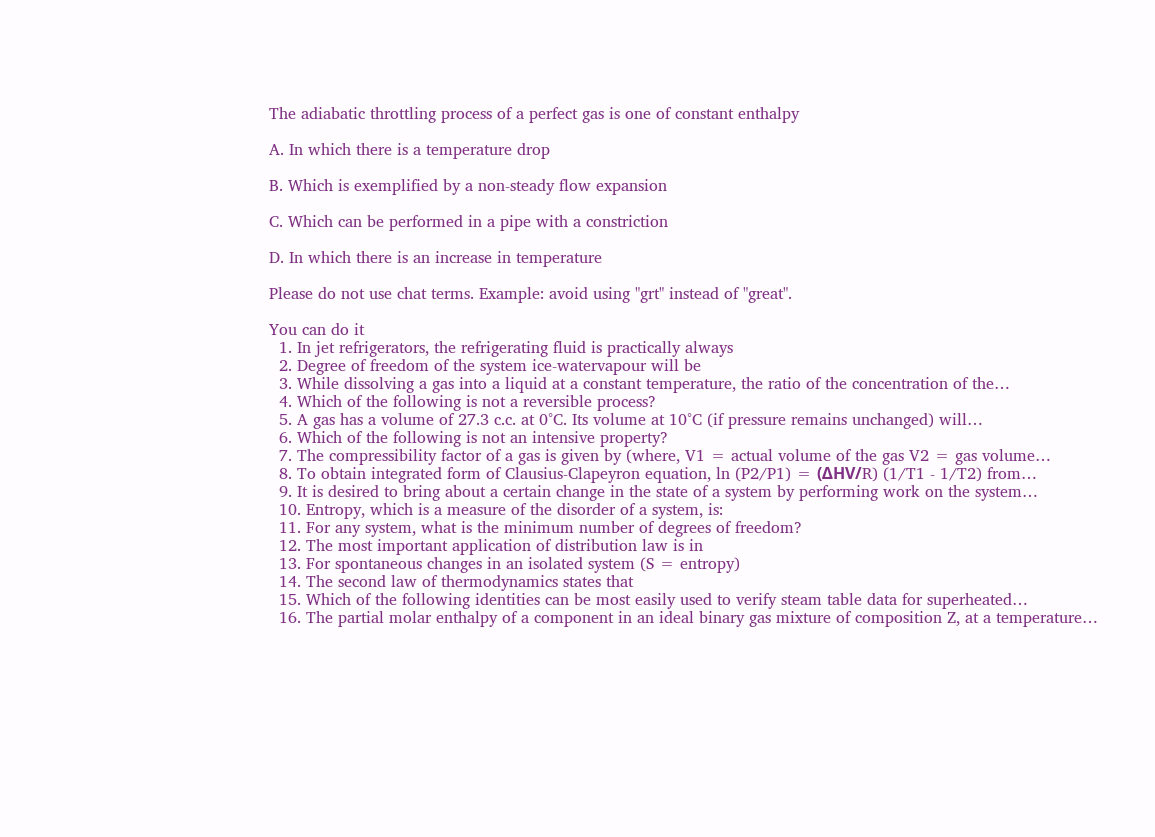The adiabatic throttling process of a perfect gas is one of constant enthalpy

A. In which there is a temperature drop

B. Which is exemplified by a non-steady flow expansion

C. Which can be performed in a pipe with a constriction

D. In which there is an increase in temperature

Please do not use chat terms. Example: avoid using "grt" instead of "great".

You can do it
  1. In jet refrigerators, the refrigerating fluid is practically always
  2. Degree of freedom of the system ice-watervapour will be
  3. While dissolving a gas into a liquid at a constant temperature, the ratio of the concentration of the…
  4. Which of the following is not a reversible process?
  5. A gas has a volume of 27.3 c.c. at 0°C. Its volume at 10°C (if pressure remains unchanged) will…
  6. Which of the following is not an intensive property?
  7. The compressibility factor of a gas is given by (where, V1 = actual volume of the gas V2 = gas volume…
  8. To obtain integrated form of Clausius-Clapeyron equation, ln (P2/P1) = (ΔHV/R) (1/T1 - 1/T2) from…
  9. It is desired to bring about a certain change in the state of a system by performing work on the system…
  10. Entropy, which is a measure of the disorder of a system, is:
  11. For any system, what is the minimum number of degrees of freedom?
  12. The most important application of distribution law is in
  13. For spontaneous changes in an isolated system (S = entropy)
  14. The second law of thermodynamics states that
  15. Which of the following identities can be most easily used to verify steam table data for superheated…
  16. The partial molar enthalpy of a component in an ideal binary gas mixture of composition Z, at a temperature…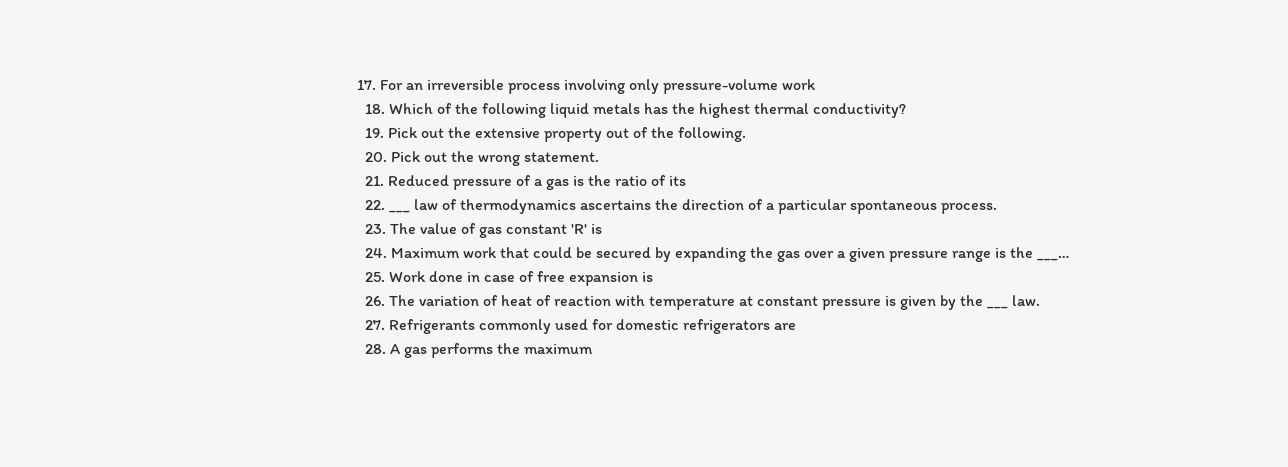17. For an irreversible process involving only pressure-volume work
  18. Which of the following liquid metals has the highest thermal conductivity?
  19. Pick out the extensive property out of the following.
  20. Pick out the wrong statement.
  21. Reduced pressure of a gas is the ratio of its
  22. ___ law of thermodynamics ascertains the direction of a particular spontaneous process.
  23. The value of gas constant 'R' is
  24. Maximum work that could be secured by expanding the gas over a given pressure range is the ___…
  25. Work done in case of free expansion is
  26. The variation of heat of reaction with temperature at constant pressure is given by the ___ law.
  27. Refrigerants commonly used for domestic refrigerators are
  28. A gas performs the maximum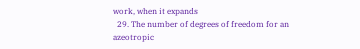work, when it expands
  29. The number of degrees of freedom for an azeotropic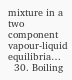mixture in a two component vapour-liquid equilibria…
  30. Boiling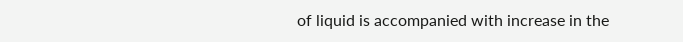of liquid is accompanied with increase in the